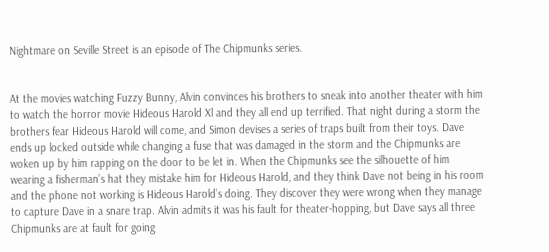Nightmare on Seville Street is an episode of The Chipmunks series.


At the movies watching Fuzzy Bunny, Alvin convinces his brothers to sneak into another theater with him to watch the horror movie Hideous Harold Xl and they all end up terrified. That night during a storm the brothers fear Hideous Harold will come, and Simon devises a series of traps built from their toys. Dave ends up locked outside while changing a fuse that was damaged in the storm and the Chipmunks are woken up by him rapping on the door to be let in. When the Chipmunks see the silhouette of him wearing a fisherman’s hat they mistake him for Hideous Harold, and they think Dave not being in his room and the phone not working is Hideous Harold’s doing. They discover they were wrong when they manage to capture Dave in a snare trap. Alvin admits it was his fault for theater-hopping, but Dave says all three Chipmunks are at fault for going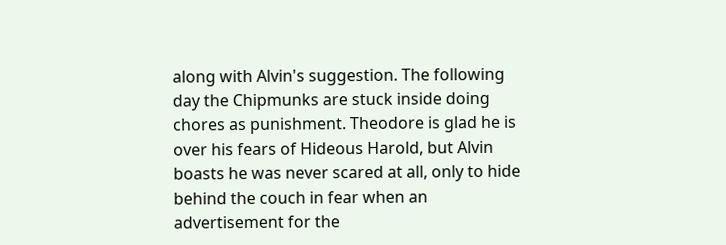along with Alvin's suggestion. The following day the Chipmunks are stuck inside doing chores as punishment. Theodore is glad he is over his fears of Hideous Harold, but Alvin boasts he was never scared at all, only to hide behind the couch in fear when an advertisement for the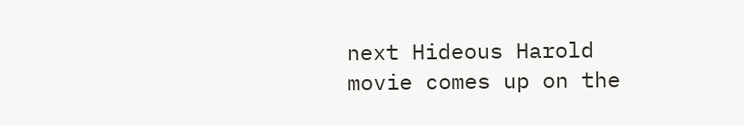next Hideous Harold movie comes up on the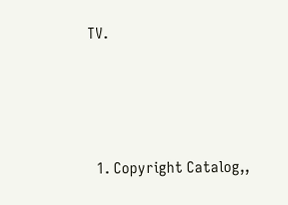TV.





  1. Copyright Catalog,,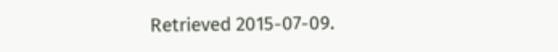Retrieved 2015-07-09.